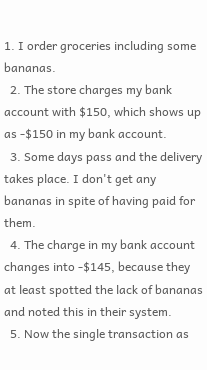1. I order groceries including some bananas.
  2. The store charges my bank account with $150, which shows up as -$150 in my bank account.
  3. Some days pass and the delivery takes place. I don't get any bananas in spite of having paid for them.
  4. The charge in my bank account changes into -$145, because they at least spotted the lack of bananas and noted this in their system.
  5. Now the single transaction as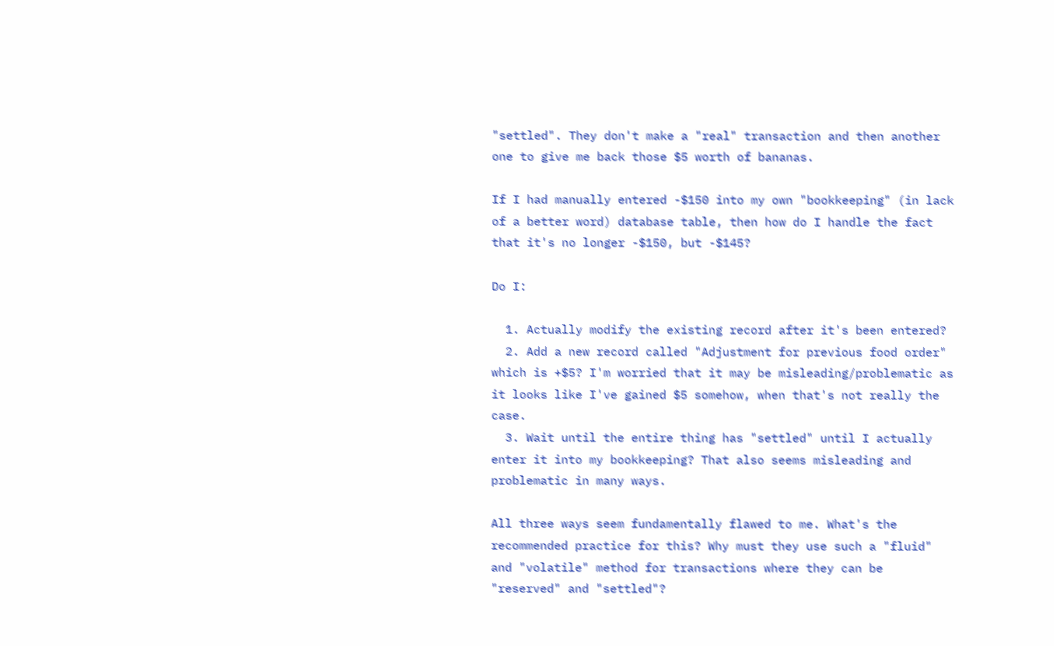"settled". They don't make a "real" transaction and then another one to give me back those $5 worth of bananas.

If I had manually entered -$150 into my own "bookkeeping" (in lack of a better word) database table, then how do I handle the fact that it's no longer -$150, but -$145?

Do I:

  1. Actually modify the existing record after it's been entered?
  2. Add a new record called "Adjustment for previous food order" which is +$5? I'm worried that it may be misleading/problematic as it looks like I've gained $5 somehow, when that's not really the case.
  3. Wait until the entire thing has "settled" until I actually enter it into my bookkeeping? That also seems misleading and problematic in many ways.

All three ways seem fundamentally flawed to me. What's the recommended practice for this? Why must they use such a "fluid" and "volatile" method for transactions where they can be "reserved" and "settled"?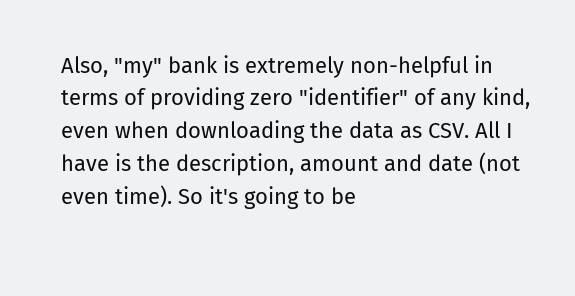Also, "my" bank is extremely non-helpful in terms of providing zero "identifier" of any kind, even when downloading the data as CSV. All I have is the description, amount and date (not even time). So it's going to be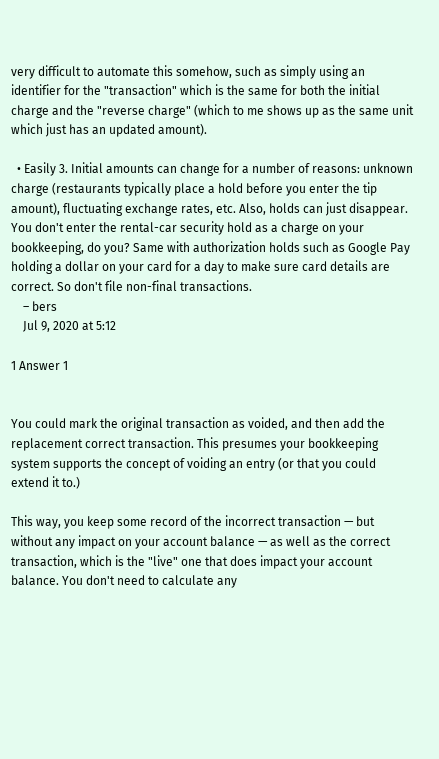very difficult to automate this somehow, such as simply using an identifier for the "transaction" which is the same for both the initial charge and the "reverse charge" (which to me shows up as the same unit which just has an updated amount).

  • Easily 3. Initial amounts can change for a number of reasons: unknown charge (restaurants typically place a hold before you enter the tip amount), fluctuating exchange rates, etc. Also, holds can just disappear. You don't enter the rental-car security hold as a charge on your bookkeeping, do you? Same with authorization holds such as Google Pay holding a dollar on your card for a day to make sure card details are correct. So don't file non-final transactions.
    – bers
    Jul 9, 2020 at 5:12

1 Answer 1


You could mark the original transaction as voided, and then add the replacement correct transaction. This presumes your bookkeeping system supports the concept of voiding an entry (or that you could extend it to.)

This way, you keep some record of the incorrect transaction — but without any impact on your account balance — as well as the correct transaction, which is the "live" one that does impact your account balance. You don't need to calculate any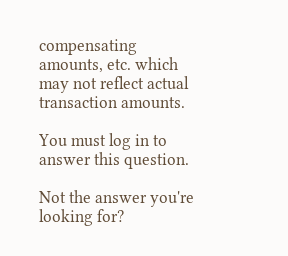compensating amounts, etc. which may not reflect actual transaction amounts.

You must log in to answer this question.

Not the answer you're looking for?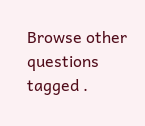Browse other questions tagged .